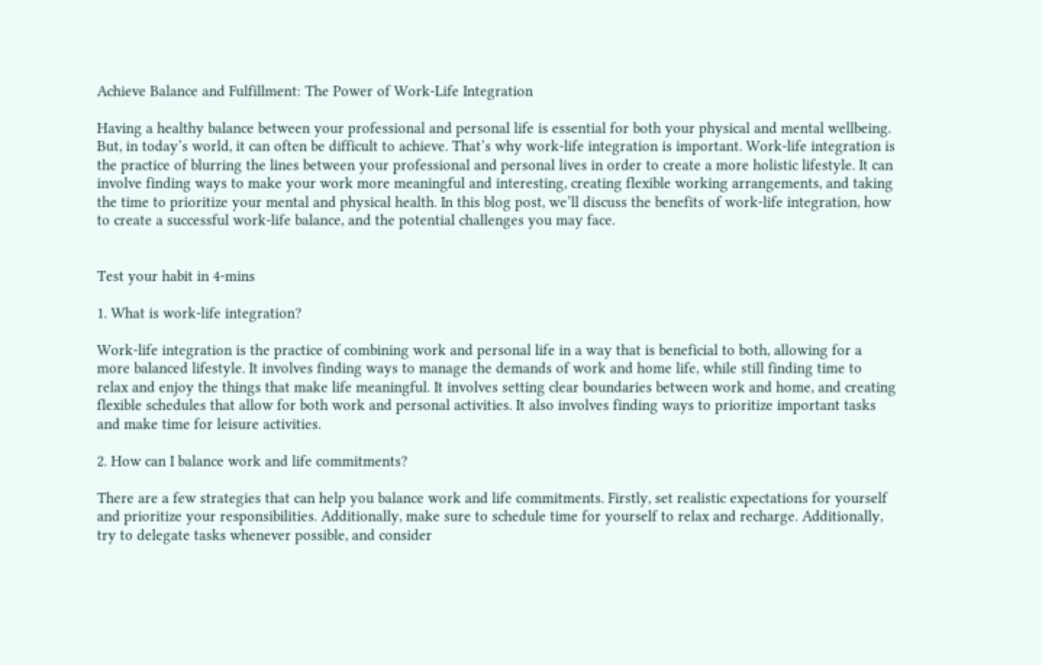Achieve Balance and Fulfillment: The Power of Work-Life Integration

Having a healthy balance between your professional and personal life is essential for both your physical and mental wellbeing. But, in today’s world, it can often be difficult to achieve. That’s why work-life integration is important. Work-life integration is the practice of blurring the lines between your professional and personal lives in order to create a more holistic lifestyle. It can involve finding ways to make your work more meaningful and interesting, creating flexible working arrangements, and taking the time to prioritize your mental and physical health. In this blog post, we’ll discuss the benefits of work-life integration, how to create a successful work-life balance, and the potential challenges you may face.


Test your habit in 4-mins

1. What is work-life integration?

Work-life integration is the practice of combining work and personal life in a way that is beneficial to both, allowing for a more balanced lifestyle. It involves finding ways to manage the demands of work and home life, while still finding time to relax and enjoy the things that make life meaningful. It involves setting clear boundaries between work and home, and creating flexible schedules that allow for both work and personal activities. It also involves finding ways to prioritize important tasks and make time for leisure activities.

2. How can I balance work and life commitments?

There are a few strategies that can help you balance work and life commitments. Firstly, set realistic expectations for yourself and prioritize your responsibilities. Additionally, make sure to schedule time for yourself to relax and recharge. Additionally, try to delegate tasks whenever possible, and consider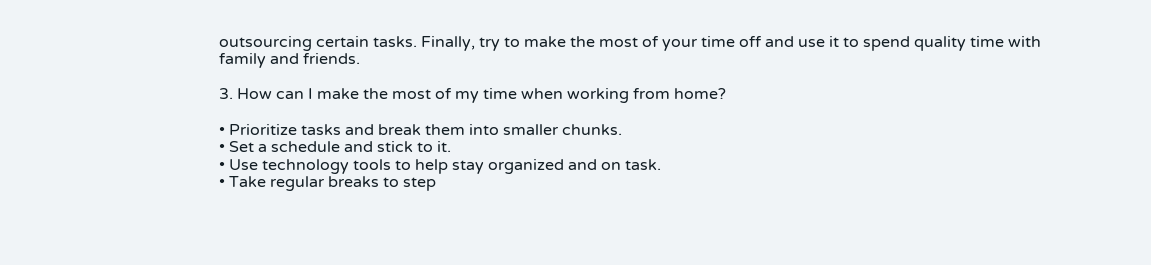outsourcing certain tasks. Finally, try to make the most of your time off and use it to spend quality time with family and friends.

3. How can I make the most of my time when working from home?

• Prioritize tasks and break them into smaller chunks.
• Set a schedule and stick to it.
• Use technology tools to help stay organized and on task.
• Take regular breaks to step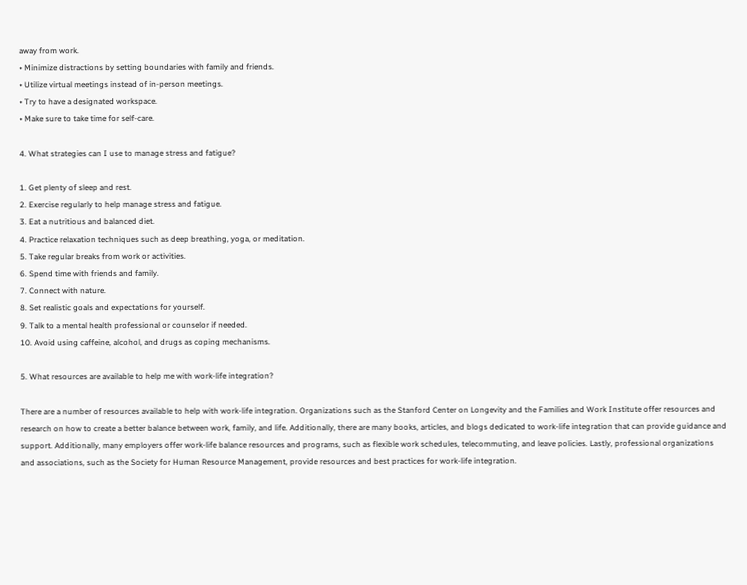away from work.
• Minimize distractions by setting boundaries with family and friends.
• Utilize virtual meetings instead of in-person meetings.
• Try to have a designated workspace.
• Make sure to take time for self-care.

4. What strategies can I use to manage stress and fatigue?

1. Get plenty of sleep and rest.
2. Exercise regularly to help manage stress and fatigue.
3. Eat a nutritious and balanced diet.
4. Practice relaxation techniques such as deep breathing, yoga, or meditation.
5. Take regular breaks from work or activities.
6. Spend time with friends and family.
7. Connect with nature.
8. Set realistic goals and expectations for yourself.
9. Talk to a mental health professional or counselor if needed.
10. Avoid using caffeine, alcohol, and drugs as coping mechanisms.

5. What resources are available to help me with work-life integration?

There are a number of resources available to help with work-life integration. Organizations such as the Stanford Center on Longevity and the Families and Work Institute offer resources and research on how to create a better balance between work, family, and life. Additionally, there are many books, articles, and blogs dedicated to work-life integration that can provide guidance and support. Additionally, many employers offer work-life balance resources and programs, such as flexible work schedules, telecommuting, and leave policies. Lastly, professional organizations and associations, such as the Society for Human Resource Management, provide resources and best practices for work-life integration.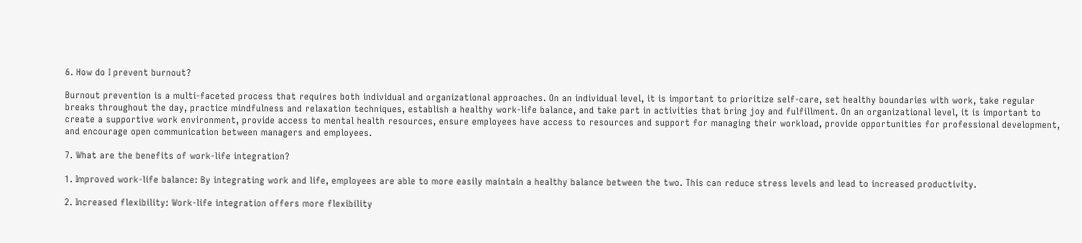6. How do I prevent burnout?

Burnout prevention is a multi-faceted process that requires both individual and organizational approaches. On an individual level, it is important to prioritize self-care, set healthy boundaries with work, take regular breaks throughout the day, practice mindfulness and relaxation techniques, establish a healthy work-life balance, and take part in activities that bring joy and fulfillment. On an organizational level, it is important to create a supportive work environment, provide access to mental health resources, ensure employees have access to resources and support for managing their workload, provide opportunities for professional development, and encourage open communication between managers and employees.

7. What are the benefits of work-life integration?

1. Improved work-life balance: By integrating work and life, employees are able to more easily maintain a healthy balance between the two. This can reduce stress levels and lead to increased productivity.

2. Increased flexibility: Work-life integration offers more flexibility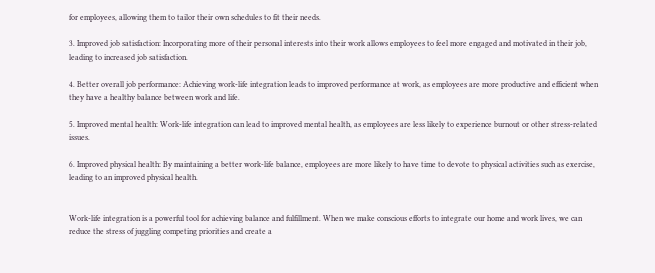for employees, allowing them to tailor their own schedules to fit their needs.

3. Improved job satisfaction: Incorporating more of their personal interests into their work allows employees to feel more engaged and motivated in their job, leading to increased job satisfaction.

4. Better overall job performance: Achieving work-life integration leads to improved performance at work, as employees are more productive and efficient when they have a healthy balance between work and life.

5. Improved mental health: Work-life integration can lead to improved mental health, as employees are less likely to experience burnout or other stress-related issues.

6. Improved physical health: By maintaining a better work-life balance, employees are more likely to have time to devote to physical activities such as exercise, leading to an improved physical health.


Work-life integration is a powerful tool for achieving balance and fulfillment. When we make conscious efforts to integrate our home and work lives, we can reduce the stress of juggling competing priorities and create a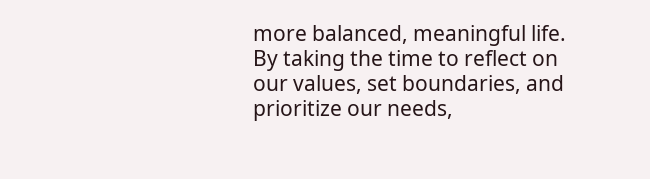more balanced, meaningful life. By taking the time to reflect on our values, set boundaries, and prioritize our needs,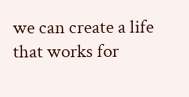we can create a life that works for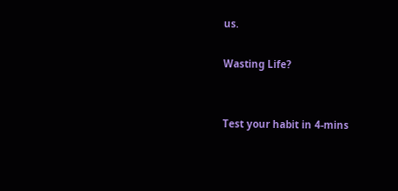us.

Wasting Life?


Test your habit in 4-mins